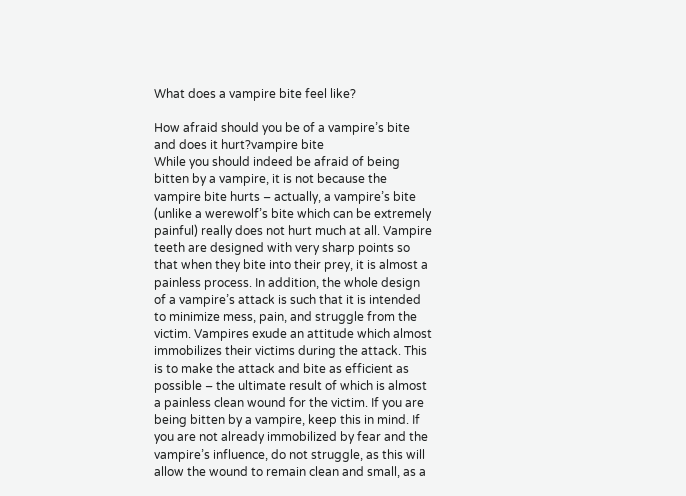What does a vampire bite feel like?

How afraid should you be of a vampire’s bite and does it hurt?vampire bite
While you should indeed be afraid of being bitten by a vampire, it is not because the vampire bite hurts – actually, a vampire’s bite (unlike a werewolf’s bite which can be extremely painful) really does not hurt much at all. Vampire teeth are designed with very sharp points so that when they bite into their prey, it is almost a painless process. In addition, the whole design of a vampire’s attack is such that it is intended to minimize mess, pain, and struggle from the victim. Vampires exude an attitude which almost immobilizes their victims during the attack. This is to make the attack and bite as efficient as possible – the ultimate result of which is almost a painless clean wound for the victim. If you are being bitten by a vampire, keep this in mind. If you are not already immobilized by fear and the vampire’s influence, do not struggle, as this will allow the wound to remain clean and small, as a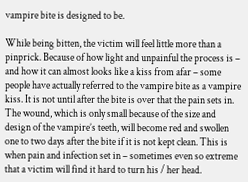vampire bite is designed to be.

While being bitten, the victim will feel little more than a pinprick. Because of how light and unpainful the process is – and how it can almost looks like a kiss from afar – some people have actually referred to the vampire bite as a vampire kiss. It is not until after the bite is over that the pain sets in. The wound, which is only small because of the size and design of the vampire’s teeth, will become red and swollen one to two days after the bite if it is not kept clean. This is when pain and infection set in – sometimes even so extreme that a victim will find it hard to turn his / her head.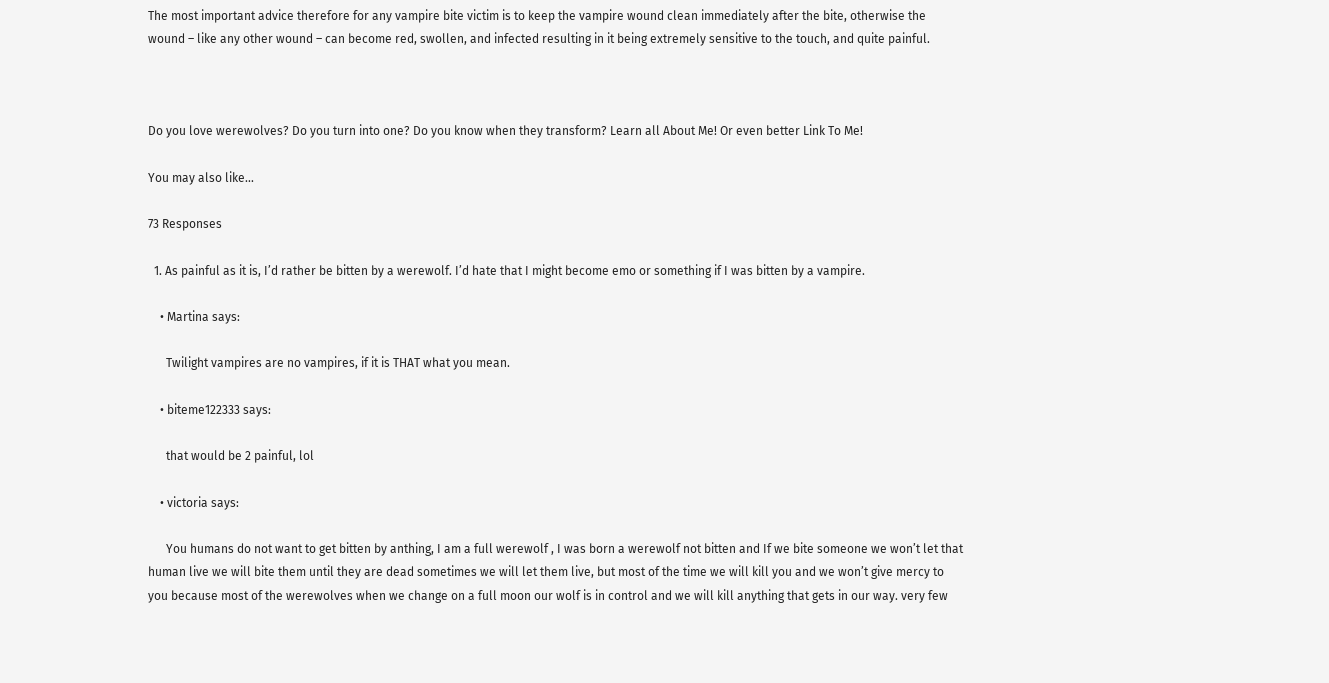The most important advice therefore for any vampire bite victim is to keep the vampire wound clean immediately after the bite, otherwise the wound – like any other wound – can become red, swollen, and infected resulting in it being extremely sensitive to the touch, and quite painful.



Do you love werewolves? Do you turn into one? Do you know when they transform? Learn all About Me! Or even better Link To Me!

You may also like...

73 Responses

  1. As painful as it is, I’d rather be bitten by a werewolf. I’d hate that I might become emo or something if I was bitten by a vampire.

    • Martina says:

      Twilight vampires are no vampires, if it is THAT what you mean.

    • biteme122333 says:

      that would be 2 painful, lol

    • victoria says:

      You humans do not want to get bitten by anthing, I am a full werewolf , I was born a werewolf not bitten and If we bite someone we won’t let that human live we will bite them until they are dead sometimes we will let them live, but most of the time we will kill you and we won’t give mercy to you because most of the werewolves when we change on a full moon our wolf is in control and we will kill anything that gets in our way. very few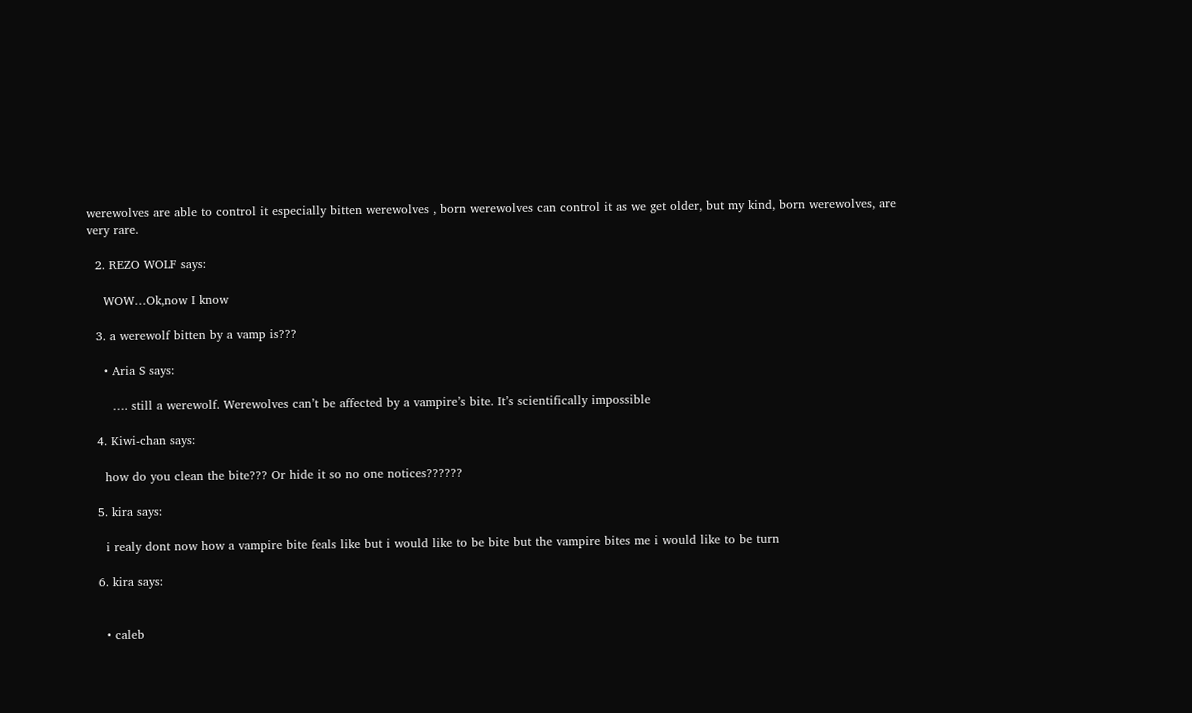werewolves are able to control it especially bitten werewolves , born werewolves can control it as we get older, but my kind, born werewolves, are very rare.

  2. REZO WOLF says:

    WOW…Ok,now I know

  3. a werewolf bitten by a vamp is???

    • Aria S says:

      …. still a werewolf. Werewolves can’t be affected by a vampire’s bite. It’s scientifically impossible

  4. Kiwi-chan says:

    how do you clean the bite??? Or hide it so no one notices??????

  5. kira says:

    i realy dont now how a vampire bite feals like but i would like to be bite but the vampire bites me i would like to be turn

  6. kira says:


    • caleb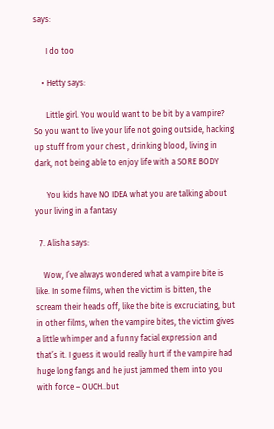says:

      I do too

    • Hetty says:

      Little girl. You would want to be bit by a vampire? So you want to live your life not going outside, hacking up stuff from your chest , drinking blood, living in dark, not being able to enjoy life with a SORE BODY

      You kids have NO IDEA what you are talking about your living in a fantasy

  7. Alisha says:

    Wow, I’ve always wondered what a vampire bite is like. In some films, when the victim is bitten, the scream their heads off, like the bite is excruciating, but in other films, when the vampire bites, the victim gives a little whimper and a funny facial expression and that’s it. I guess it would really hurt if the vampire had huge long fangs and he just jammed them into you with force – OUCH..but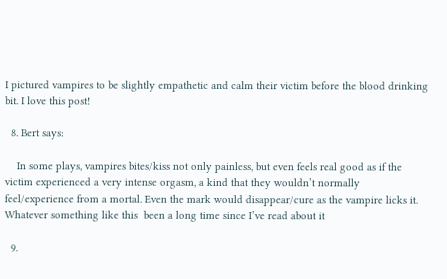I pictured vampires to be slightly empathetic and calm their victim before the blood drinking bit. I love this post!

  8. Bert says:

    In some plays, vampires bites/kiss not only painless, but even feels real good as if the victim experienced a very intense orgasm, a kind that they wouldn’t normally feel/experience from a mortal. Even the mark would disappear/cure as the vampire licks it. Whatever something like this  been a long time since I’ve read about it

  9.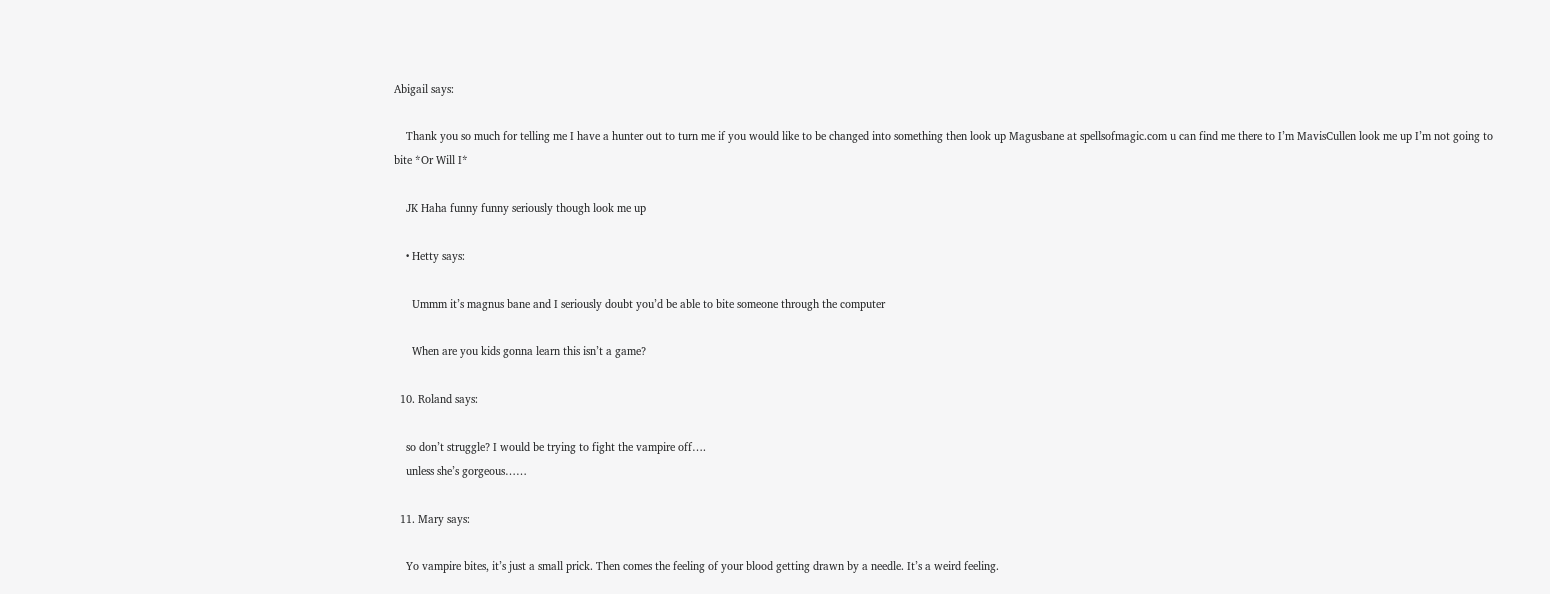Abigail says:

    Thank you so much for telling me I have a hunter out to turn me if you would like to be changed into something then look up Magusbane at spellsofmagic.com u can find me there to I’m MavisCullen look me up I’m not going to bite *Or Will I*

    JK Haha funny funny seriously though look me up

    • Hetty says:

      Ummm it’s magnus bane and I seriously doubt you’d be able to bite someone through the computer

      When are you kids gonna learn this isn’t a game?

  10. Roland says:

    so don’t struggle? I would be trying to fight the vampire off….
    unless she’s gorgeous……

  11. Mary says:

    Yo vampire bites, it’s just a small prick. Then comes the feeling of your blood getting drawn by a needle. It’s a weird feeling.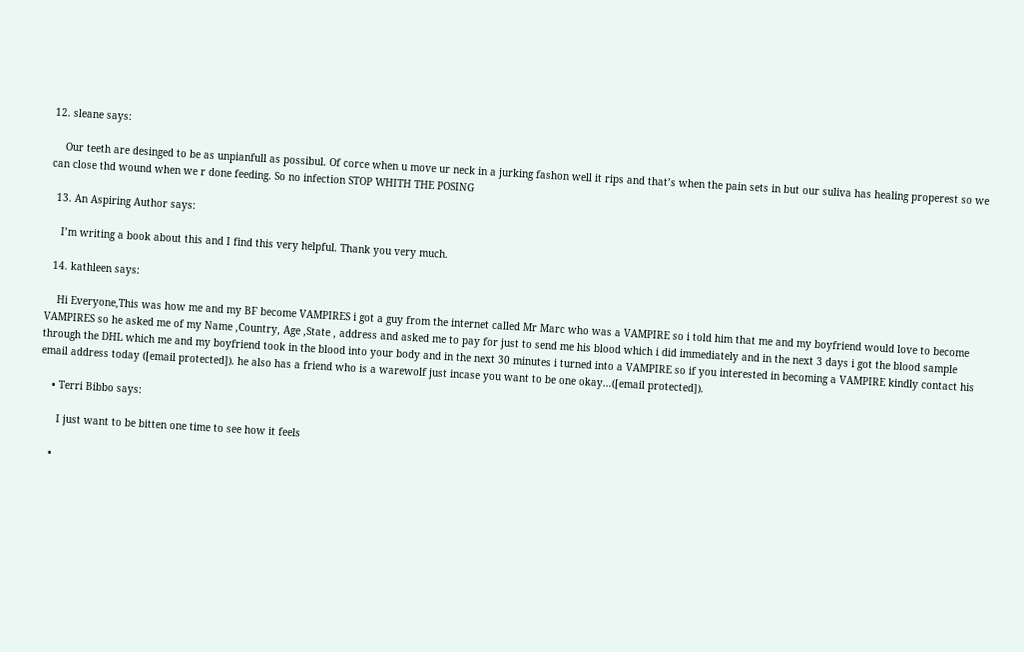12. sleane says:

    Our teeth are desinged to be as unpianfull as possibul. Of corce when u move ur neck in a jurking fashon well it rips and that’s when the pain sets in but our suliva has healing properest so we can close thd wound when we r done feeding. So no infection STOP WHITH THE POSING

  13. An Aspiring Author says:

    I’m writing a book about this and I find this very helpful. Thank you very much.

  14. kathleen says:

    Hi Everyone,This was how me and my BF become VAMPIRES i got a guy from the internet called Mr Marc who was a VAMPIRE so i told him that me and my boyfriend would love to become VAMPIRES so he asked me of my Name ,Country, Age ,State , address and asked me to pay for just to send me his blood which i did immediately and in the next 3 days i got the blood sample through the DHL which me and my boyfriend took in the blood into your body and in the next 30 minutes i turned into a VAMPIRE so if you interested in becoming a VAMPIRE kindly contact his email address today ([email protected]). he also has a friend who is a warewolf just incase you want to be one okay…([email protected]).

    • Terri Bibbo says:

      I just want to be bitten one time to see how it feels

    •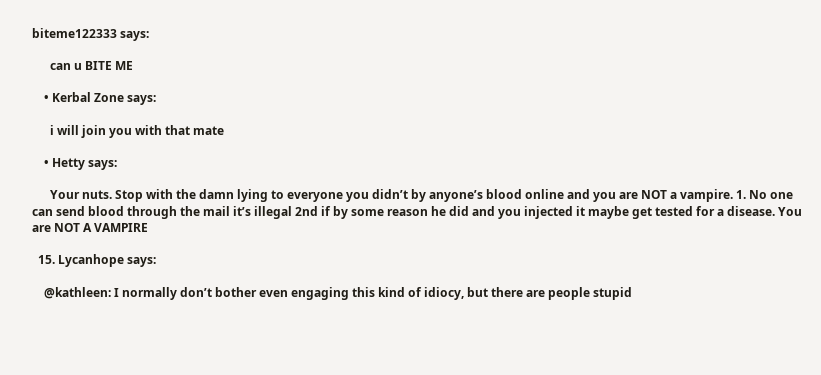biteme122333 says:

      can u BITE ME

    • Kerbal Zone says:

      i will join you with that mate

    • Hetty says:

      Your nuts. Stop with the damn lying to everyone you didn’t by anyone’s blood online and you are NOT a vampire. 1. No one can send blood through the mail it’s illegal 2nd if by some reason he did and you injected it maybe get tested for a disease. You are NOT A VAMPIRE

  15. Lycanhope says:

    @kathleen: I normally don’t bother even engaging this kind of idiocy, but there are people stupid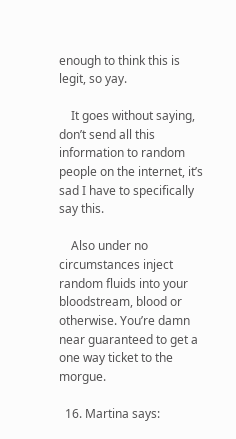enough to think this is legit, so yay.

    It goes without saying, don’t send all this information to random people on the internet, it’s sad I have to specifically say this.

    Also under no circumstances inject random fluids into your bloodstream, blood or otherwise. You’re damn near guaranteed to get a one way ticket to the morgue.

  16. Martina says: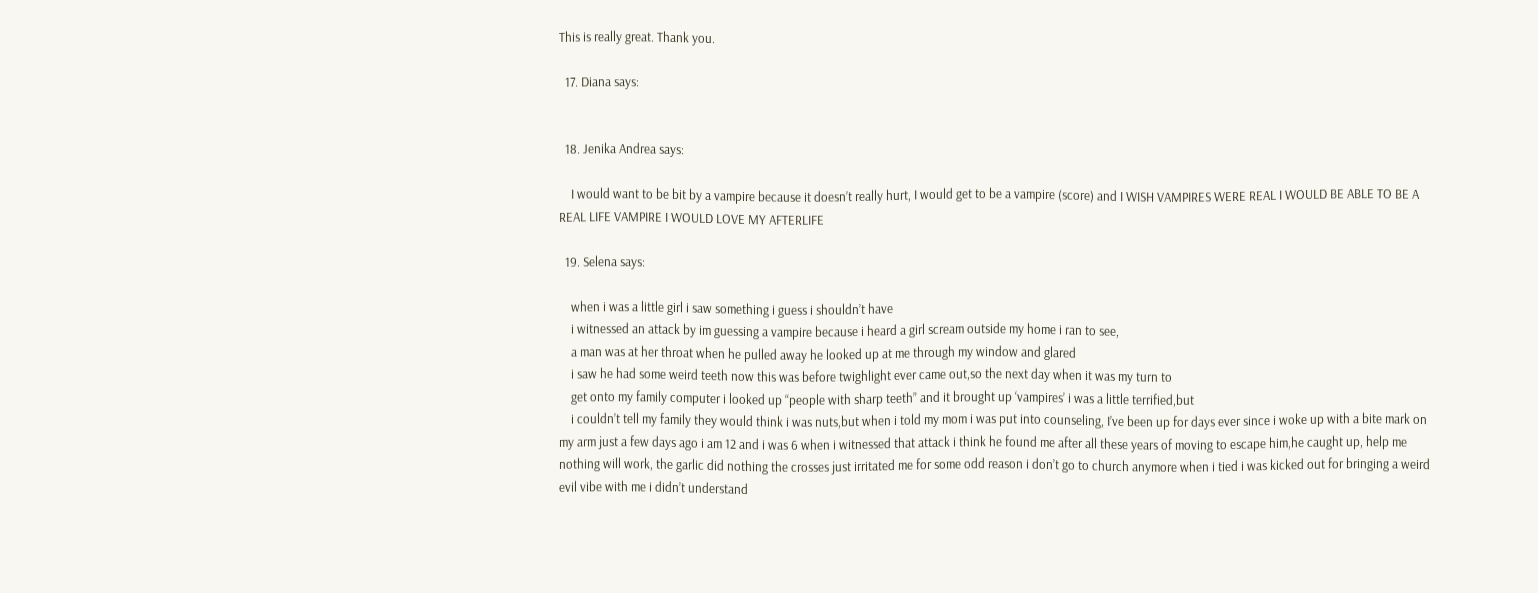This is really great. Thank you.

  17. Diana says:


  18. Jenika Andrea says:

    I would want to be bit by a vampire because it doesn’t really hurt, I would get to be a vampire (score) and I WISH VAMPIRES WERE REAL I WOULD BE ABLE TO BE A REAL LIFE VAMPIRE I WOULD LOVE MY AFTERLIFE

  19. Selena says:

    when i was a little girl i saw something i guess i shouldn’t have
    i witnessed an attack by im guessing a vampire because i heard a girl scream outside my home i ran to see,
    a man was at her throat when he pulled away he looked up at me through my window and glared
    i saw he had some weird teeth now this was before twighlight ever came out,so the next day when it was my turn to
    get onto my family computer i looked up “people with sharp teeth” and it brought up ‘vampires’ i was a little terrified,but
    i couldn’t tell my family they would think i was nuts,but when i told my mom i was put into counseling, I’ve been up for days ever since i woke up with a bite mark on my arm just a few days ago i am 12 and i was 6 when i witnessed that attack i think he found me after all these years of moving to escape him,he caught up, help me nothing will work, the garlic did nothing the crosses just irritated me for some odd reason i don’t go to church anymore when i tied i was kicked out for bringing a weird evil vibe with me i didn’t understand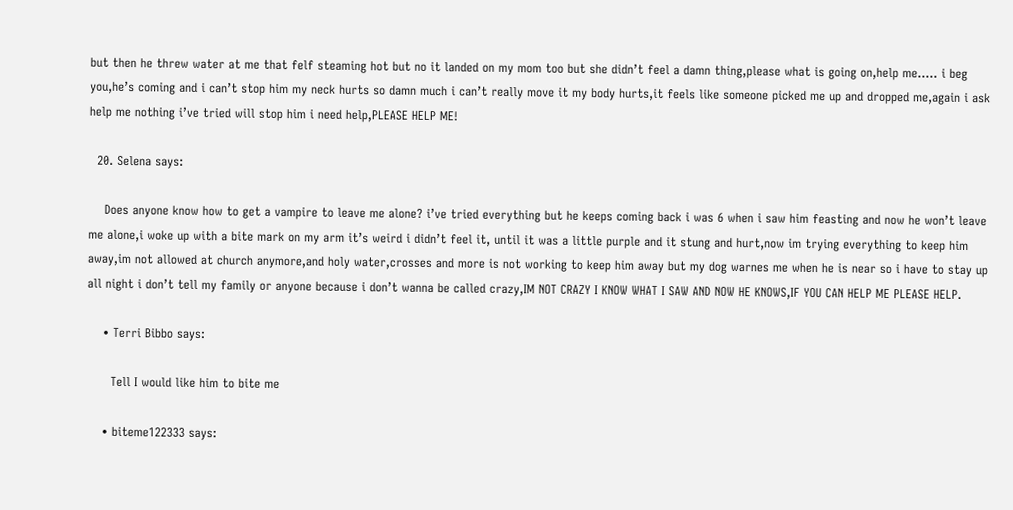but then he threw water at me that felf steaming hot but no it landed on my mom too but she didn’t feel a damn thing,please what is going on,help me….. i beg you,he’s coming and i can’t stop him my neck hurts so damn much i can’t really move it my body hurts,it feels like someone picked me up and dropped me,again i ask help me nothing i’ve tried will stop him i need help,PLEASE HELP ME!

  20. Selena says:

    Does anyone know how to get a vampire to leave me alone? i’ve tried everything but he keeps coming back i was 6 when i saw him feasting and now he won’t leave me alone,i woke up with a bite mark on my arm it’s weird i didn’t feel it, until it was a little purple and it stung and hurt,now im trying everything to keep him away,im not allowed at church anymore,and holy water,crosses and more is not working to keep him away but my dog warnes me when he is near so i have to stay up all night i don’t tell my family or anyone because i don’t wanna be called crazy,IM NOT CRAZY I KNOW WHAT I SAW AND NOW HE KNOWS,IF YOU CAN HELP ME PLEASE HELP.

    • Terri Bibbo says:

      Tell I would like him to bite me

    • biteme122333 says: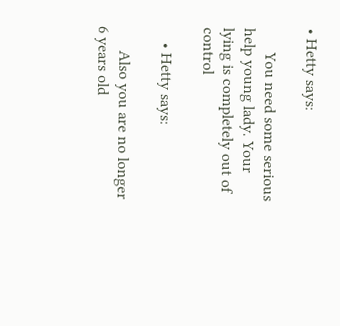• Hetty says:

      You need some serious help young lady. Your lying is completely out of control

    • Hetty says:

      Also you are no longer 6 years old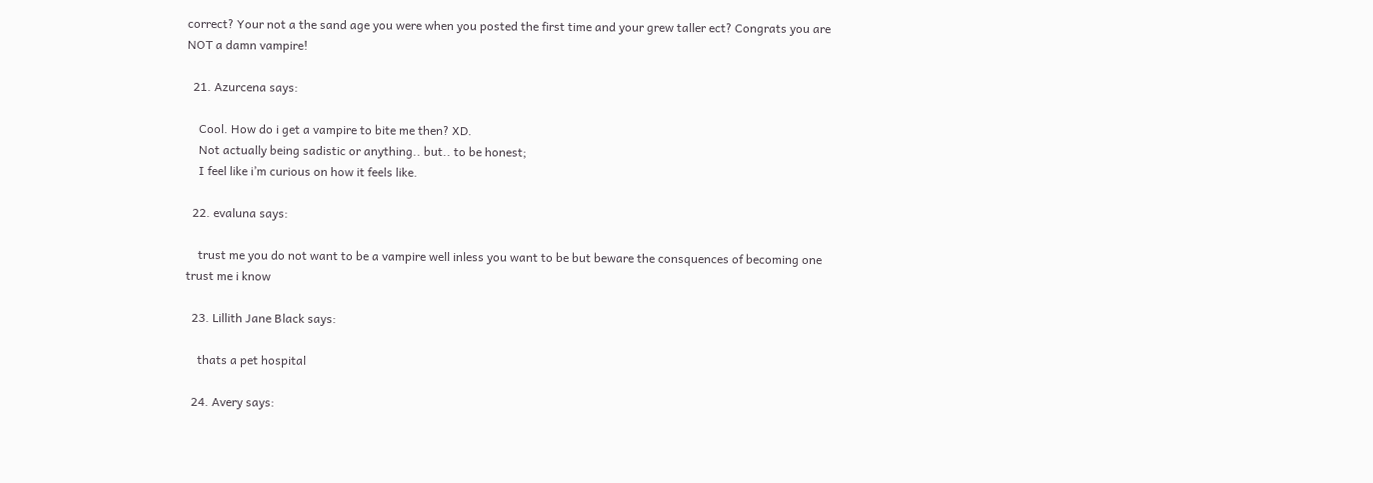correct? Your not a the sand age you were when you posted the first time and your grew taller ect? Congrats you are NOT a damn vampire!

  21. Azurcena says:

    Cool. How do i get a vampire to bite me then? XD.
    Not actually being sadistic or anything.. but.. to be honest;
    I feel like i’m curious on how it feels like.

  22. evaluna says:

    trust me you do not want to be a vampire well inless you want to be but beware the consquences of becoming one trust me i know

  23. Lillith Jane Black says:

    thats a pet hospital

  24. Avery says: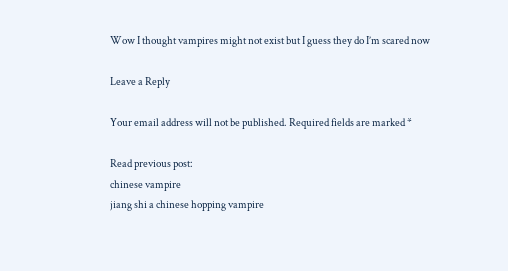Wow I thought vampires might not exist but I guess they do I’m scared now

Leave a Reply

Your email address will not be published. Required fields are marked *

Read previous post:
chinese vampire
jiang shi a chinese hopping vampire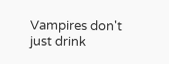Vampires don't just drink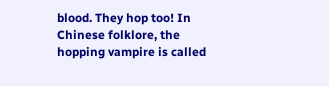blood. They hop too! In Chinese folklore, the hopping vampire is called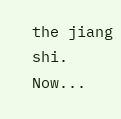the jiang shi. Now...